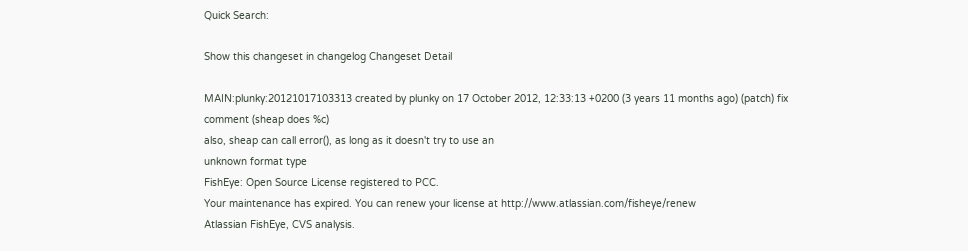Quick Search:

Show this changeset in changelog Changeset Detail

MAIN:plunky:20121017103313 created by plunky on 17 October 2012, 12:33:13 +0200 (3 years 11 months ago) (patch) fix comment (sheap does %c)
also, sheap can call error(), as long as it doesn't try to use an
unknown format type
FishEye: Open Source License registered to PCC.
Your maintenance has expired. You can renew your license at http://www.atlassian.com/fisheye/renew
Atlassian FishEye, CVS analysis.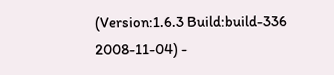(Version:1.6.3 Build:build-336 2008-11-04) -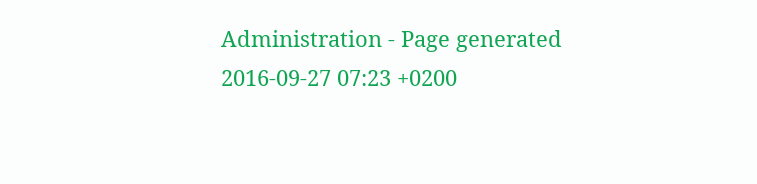Administration - Page generated 2016-09-27 07:23 +0200